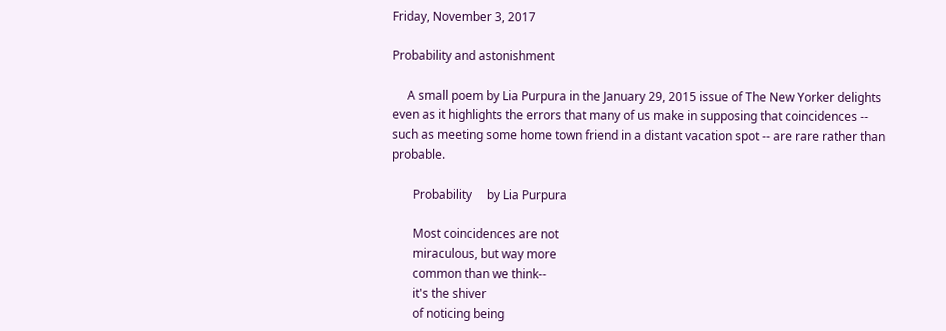Friday, November 3, 2017

Probability and astonishment

     A small poem by Lia Purpura in the January 29, 2015 issue of The New Yorker delights even as it highlights the errors that many of us make in supposing that coincidences -- such as meeting some home town friend in a distant vacation spot -- are rare rather than probable.

       Probability     by Lia Purpura

       Most coincidences are not
       miraculous, but way more
       common than we think--
       it's the shiver
       of noticing being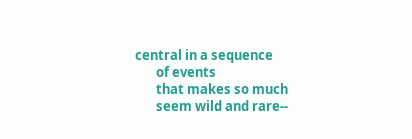central in a sequence
       of events
       that makes so much
       seem wild and rare--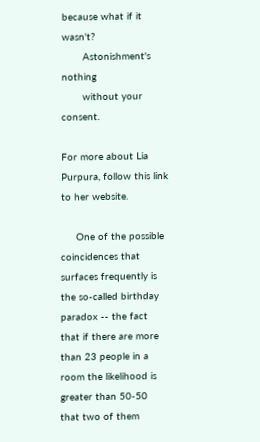because what if it wasn't?
       Astonishment's nothing
       without your consent.

For more about Lia Purpura, follow this link to her website.

     One of the possible coincidences that surfaces frequently is the so-called birthday paradox -- the fact that if there are more than 23 people in a room the likelihood is greater than 50-50 that two of them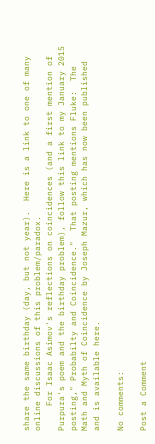share the same birthday (day, but not year).  Here is a link to one of many online discussions of this problem/paradox.
     For Isaac Asimov's reflections on coincidences (and a first mention of Purpura's poem and the birthday problem), follow this link to my January 2015 posting," Probabilty and Coincidence."  That posting mentions Fluke:  The Math and Myth of Coincidence by Joseph Mazur, which has now been published and is available here.

No comments:

Post a Comment